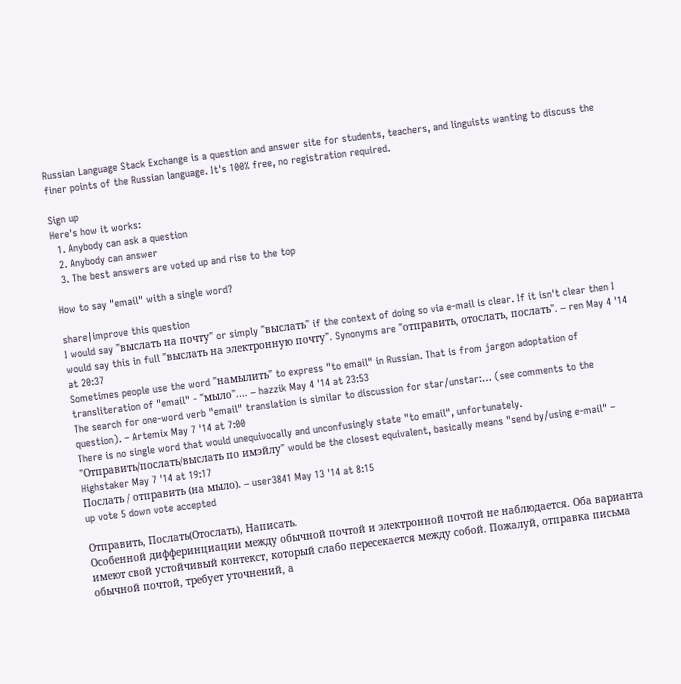Russian Language Stack Exchange is a question and answer site for students, teachers, and linguists wanting to discuss the finer points of the Russian language. It's 100% free, no registration required.

Sign up
Here's how it works:
  1. Anybody can ask a question
  2. Anybody can answer
  3. The best answers are voted up and rise to the top

How to say "email" with a single word?

share|improve this question
I would say "выслать на почту" or simply "выслать" if the context of doing so via e-mail is clear. If it isn't clear then I would say this in full "выслать на электронную почту". Synonyms are "отправить, отослать, послать". – ren May 4 '14 at 20:37
Sometimes people use the word "намылить" to express "to email" in Russian. That is from jargon adoptation of transliteration of "email" - "мыло".… – hazzik May 4 '14 at 23:53
The search for one-word verb "email" translation is similar to discussion for star/unstar:… (see comments to the question). – Artemix May 7 '14 at 7:00
There is no single word that would unequivocally and unconfusingly state "to email", unfortunately. "Отправить/послать/выслать по имэйлу" would be the closest equivalent, basically means "send by/using e-mail" – Highstaker May 7 '14 at 19:17
Послать / отправить (на мыло). – user3841 May 13 '14 at 8:15
up vote 5 down vote accepted

Отправить, Послать(Отослать), Написать.
Особенной дифферинциации между обычной почтой и электронной почтой не наблюдается. Оба варианта имеют свой устойчивый контекст, который слабо пересекается между собой. Пожалуй, отправка письма обычной почтой, требует уточнений, а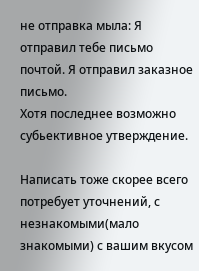не отправка мыла: Я отправил тебе письмо почтой. Я отправил заказное письмо.
Хотя последнее возможно субьективное утверждение.

Написать тоже скорее всего потребует уточнений, с незнакомыми(мало знакомыми) с вашим вкусом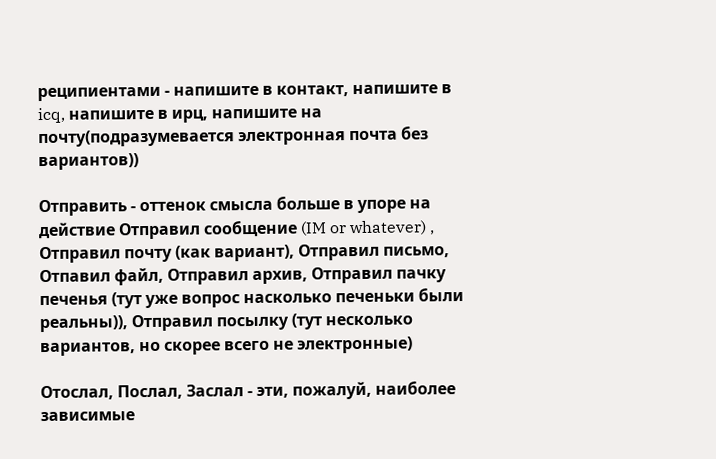реципиентами - напишите в контакт, напишите в icq, напишите в ирц, напишите на почту(подразумевается электронная почта без вариантов))

Отправить - оттенок смысла больше в упоре на действие Отправил сообщение (IM or whatever) , Отправил почту (как вариант), Отправил письмо, Отпавил файл, Отправил архив, Отправил пачку печенья (тут уже вопрос насколько печеньки были реальны)), Отправил посылку (тут несколько вариантов, но скорее всего не электронные)

Отослал, Послал, Заслал - эти, пожалуй, наиболее зависимые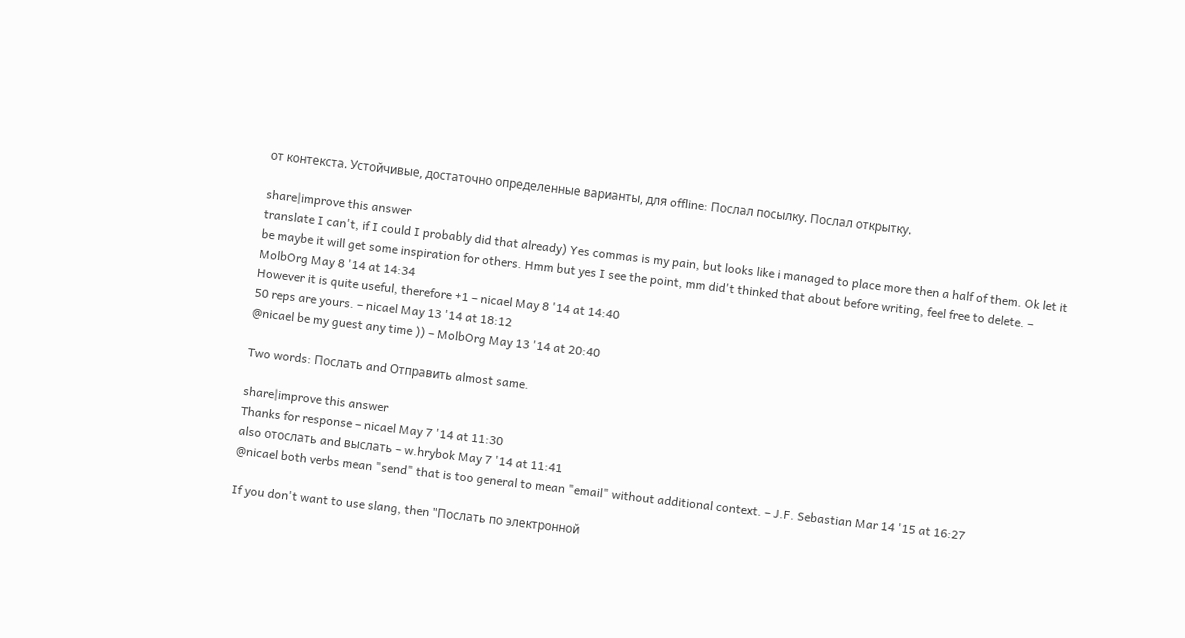от контекста. Устойчивые, достаточно определенные варианты, для offline: Послал посылку. Послал открытку.

share|improve this answer
translate I can't, if I could I probably did that already) Yes commas is my pain, but looks like i managed to place more then a half of them. Ok let it be maybe it will get some inspiration for others. Hmm but yes I see the point, mm did't thinked that about before writing, feel free to delete. – MolbOrg May 8 '14 at 14:34
However it is quite useful, therefore +1 – nicael May 8 '14 at 14:40
50 reps are yours. – nicael May 13 '14 at 18:12
@nicael be my guest any time )) – MolbOrg May 13 '14 at 20:40

Two words: Послать and Отправить almost same.

share|improve this answer
Thanks for response – nicael May 7 '14 at 11:30
also отослать and выслать – w.hrybok May 7 '14 at 11:41
@nicael both verbs mean "send" that is too general to mean "email" without additional context. – J.F. Sebastian Mar 14 '15 at 16:27

If you don't want to use slang, then "Послать по электронной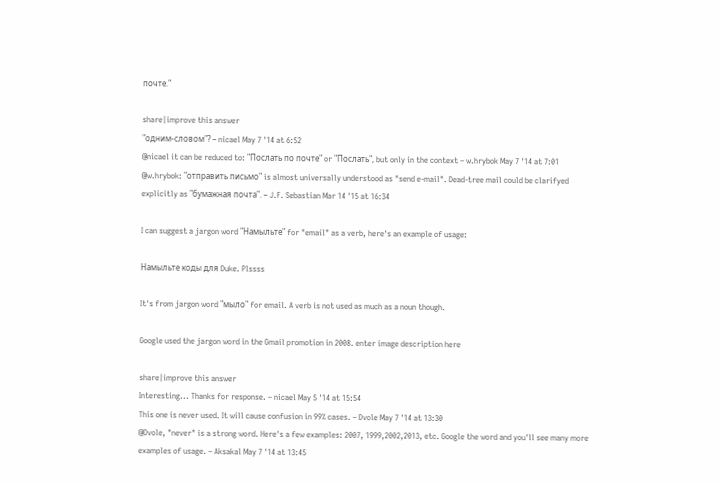почте."

share|improve this answer
"одним-словом"? – nicael May 7 '14 at 6:52
@nicael it can be reduced to: "Послать по почте" or "Послать", but only in the context – w.hrybok May 7 '14 at 7:01
@w.hrybok: "отправить письмо" is almost universally understood as "send e-mail". Dead-tree mail could be clarifyed explicitly as "бумажная почта". – J.F. Sebastian Mar 14 '15 at 16:34

I can suggest a jargon word "Намыльте" for "email" as a verb, here's an example of usage:

Намыльте коды для Duke. Plssss

It's from jargon word "мыло" for email. A verb is not used as much as a noun though.

Google used the jargon word in the Gmail promotion in 2008. enter image description here

share|improve this answer
Interesting... Thanks for response. – nicael May 5 '14 at 15:54
This one is never used. It will cause confusion in 99% cases. – Dvole May 7 '14 at 13:30
@Dvole, "never" is a strong word. Here's a few examples: 2007, 1999,2002,2013, etc. Google the word and you'll see many more examples of usage. – Aksakal May 7 '14 at 13:45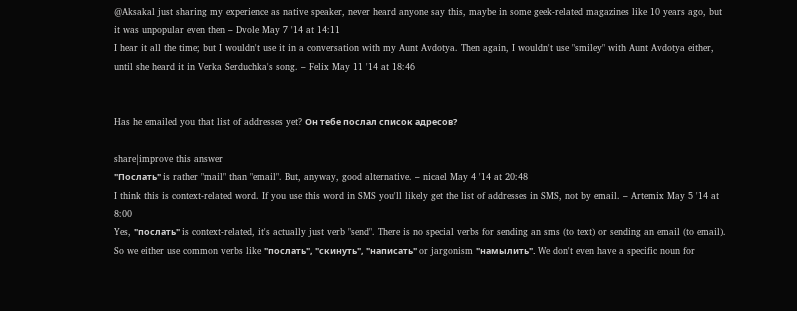@Aksakal just sharing my experience as native speaker, never heard anyone say this, maybe in some geek-related magazines like 10 years ago, but it was unpopular even then – Dvole May 7 '14 at 14:11
I hear it all the time; but I wouldn't use it in a conversation with my Aunt Avdotya. Then again, I wouldn't use "smiley" with Aunt Avdotya either, until she heard it in Verka Serduchka's song. – Felix May 11 '14 at 18:46


Has he emailed you that list of addresses yet? Он тебе послал список адресов?

share|improve this answer
"Послать" is rather "mail" than "email". But, anyway, good alternative. – nicael May 4 '14 at 20:48
I think this is context-related word. If you use this word in SMS you'll likely get the list of addresses in SMS, not by email. – Artemix May 5 '14 at 8:00
Yes, "послать" is context-related, it's actually just verb "send". There is no special verbs for sending an sms (to text) or sending an email (to email). So we either use common verbs like "послать", "скинуть", "написать" or jargonism "намылить". We don't even have a specific noun for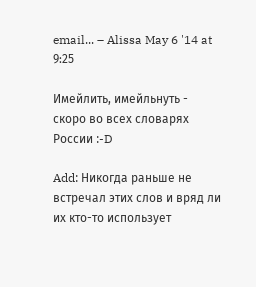email... – Alissa May 6 '14 at 9:25

Имейлить, имейльнуть - скоро во всех словарях России :-D

Add: Никогда раньше не встречал этих слов и вряд ли их кто-то использует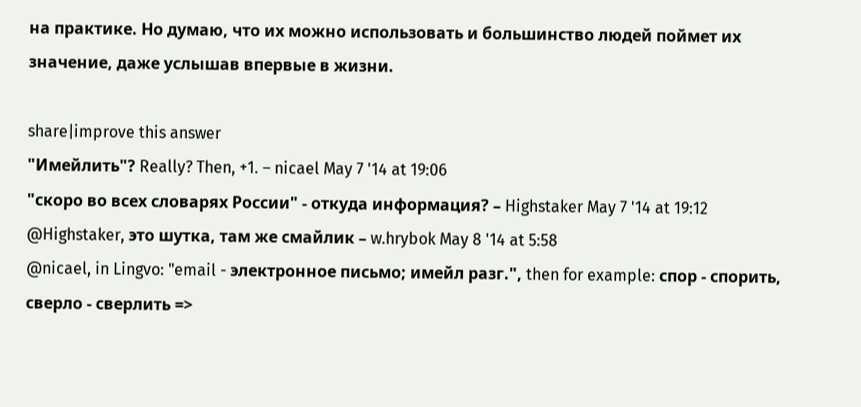на практике. Но думаю, что их можно использовать и большинство людей поймет их значение, даже услышав впервые в жизни.

share|improve this answer
"Имейлить"? Really? Then, +1. – nicael May 7 '14 at 19:06
"скоро во всех словарях России" - откуда информация? – Highstaker May 7 '14 at 19:12
@Highstaker, это шутка, там же смайлик – w.hrybok May 8 '14 at 5:58
@nicael, in Lingvo: "email - электронное письмо; имейл разг.", then for example: спор - спорить, сверло - сверлить =>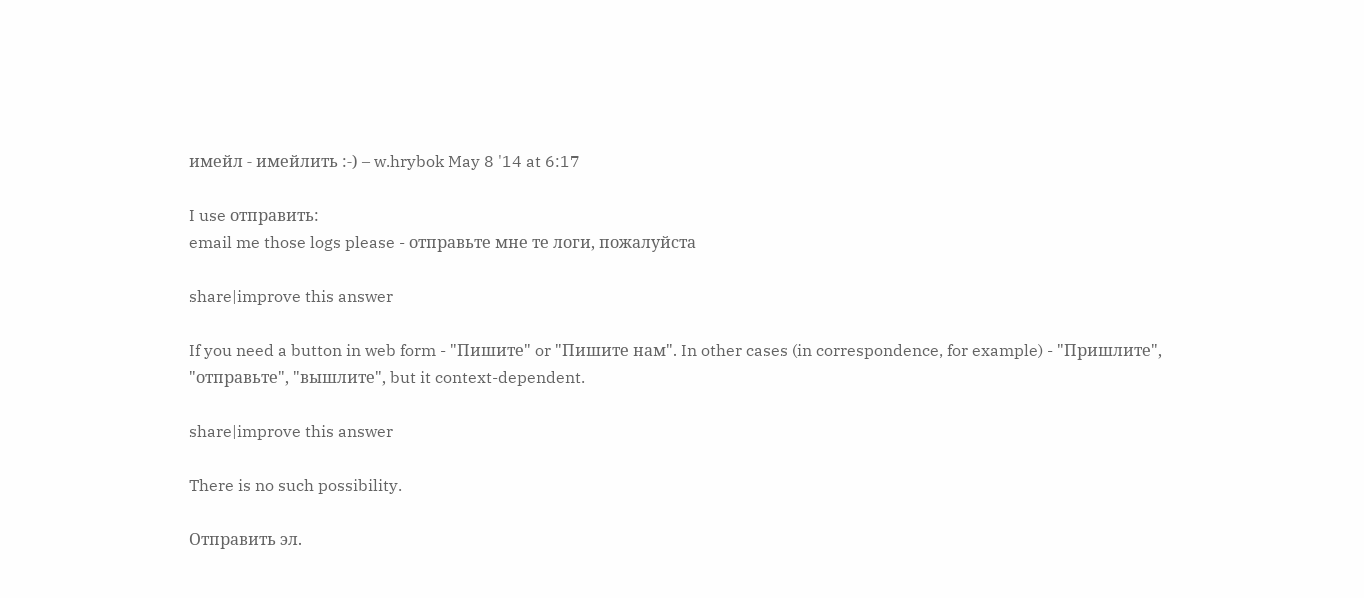имейл - имейлить :-) – w.hrybok May 8 '14 at 6:17

I use отправить:
email me those logs please - отправьте мне те логи, пожалуйста

share|improve this answer

If you need a button in web form - "Пишите" or "Пишите нам". In other cases (in correspondence, for example) - "Пришлите", "отправьте", "вышлите", but it context-dependent.

share|improve this answer

There is no such possibility.

Отправить эл.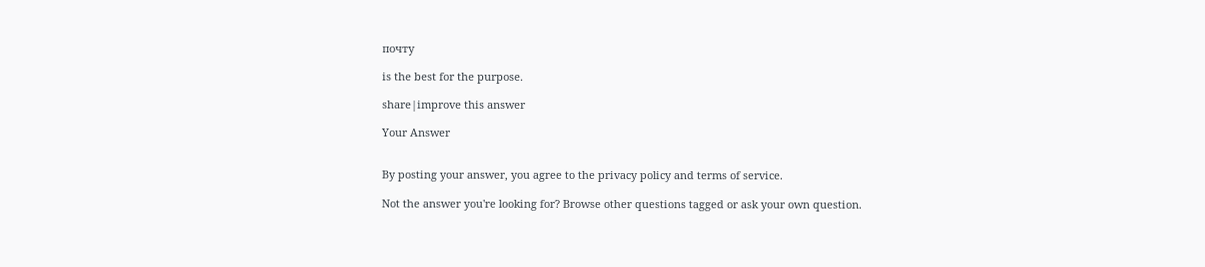почту

is the best for the purpose.

share|improve this answer

Your Answer


By posting your answer, you agree to the privacy policy and terms of service.

Not the answer you're looking for? Browse other questions tagged or ask your own question.